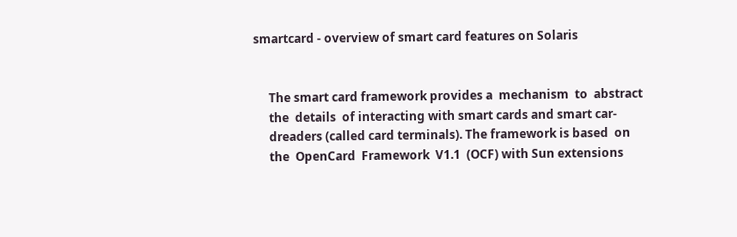smartcard - overview of smart card features on Solaris


     The smart card framework provides a  mechanism  to  abstract
     the  details  of interacting with smart cards and smart car-
     dreaders (called card terminals). The framework is based  on
     the  OpenCard  Framework  V1.1  (OCF) with Sun extensions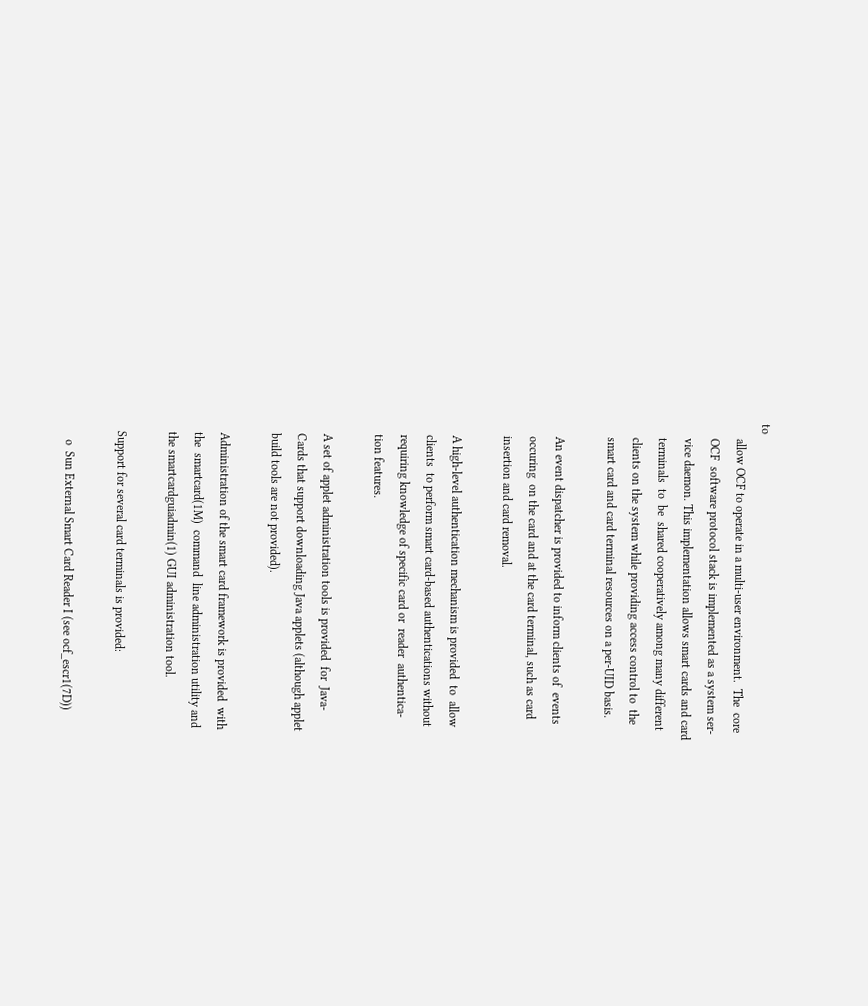to
     allow OCF to operate in a multi-user environment.  The  core
     OCF  software protocol stack is implemented as a system ser-
     vice daemon. This implementation allows smart cards and card
     terminals  to  be  shared cooperatively among many different
     clients on the system while providing access control to  the
     smart card and card terminal resources on a per-UID basis.

     An event dispatcher is provided to inform clients of  events
     occuring  on the card and at the card terminal, such as card
     insertion and card removal.

     A high-level authentication mechanism is provided  to  allow
     clients  to perform smart card-based authentications without
     requiring knowledge of specific card or  reader  authentica-
     tion features.

     A set of applet administration tools is provided  for  Java-
     Cards that support downloading Java applets (although applet
     build tools are not provided).

     Administration of the smart card framework is provided  with
     the  smartcard(1M)  command  line administration utility and
     the smartcardguiadmin(1) GUI administration tool.

     Support for several card terminals is provided:

        o  Sun External Smart Card Reader I (see ocf_escr1(7D))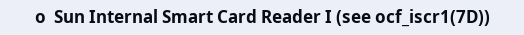o  Sun Internal Smart Card Reader I (see ocf_iscr1(7D))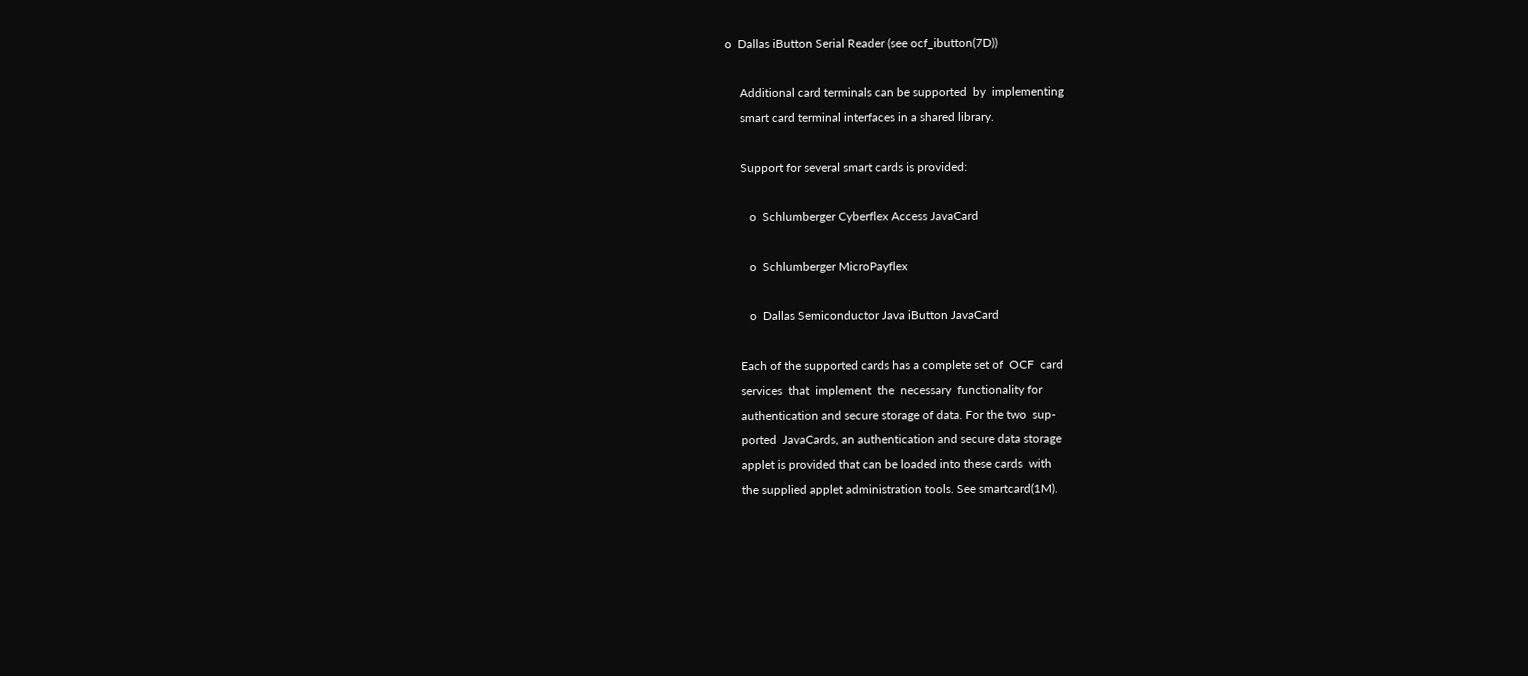o  Dallas iButton Serial Reader (see ocf_ibutton(7D))

     Additional card terminals can be supported  by  implementing
     smart card terminal interfaces in a shared library.

     Support for several smart cards is provided:

        o  Schlumberger Cyberflex Access JavaCard

        o  Schlumberger MicroPayflex

        o  Dallas Semiconductor Java iButton JavaCard

     Each of the supported cards has a complete set of  OCF  card
     services  that  implement  the  necessary  functionality for
     authentication and secure storage of data. For the two  sup-
     ported  JavaCards, an authentication and secure data storage
     applet is provided that can be loaded into these cards  with
     the supplied applet administration tools. See smartcard(1M).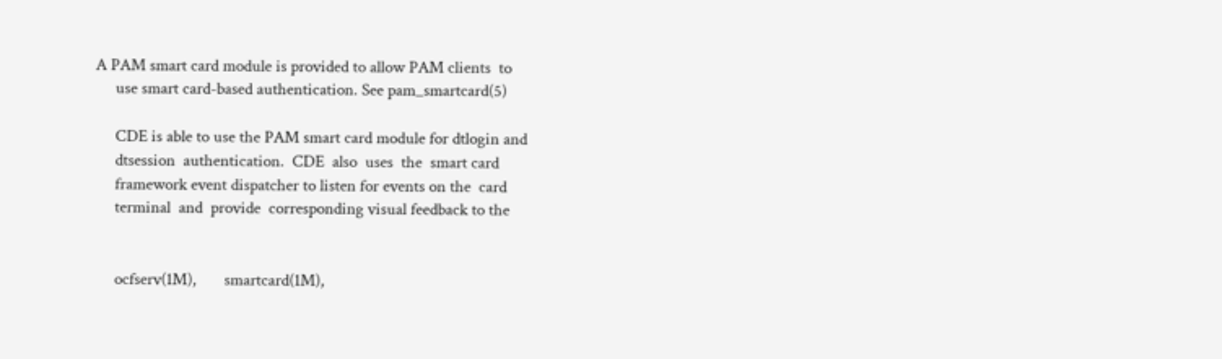A PAM smart card module is provided to allow PAM clients  to
     use smart card-based authentication. See pam_smartcard(5)

     CDE is able to use the PAM smart card module for dtlogin and
     dtsession  authentication.  CDE  also  uses  the  smart card
     framework event dispatcher to listen for events on the  card
     terminal  and  provide  corresponding visual feedback to the


     ocfserv(1M),       smartcard(1M),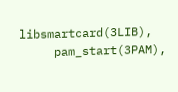libsmartcard(3LIB),
     pam_start(3PAM),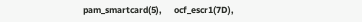pam_smartcard(5),      ocf_escr1(7D),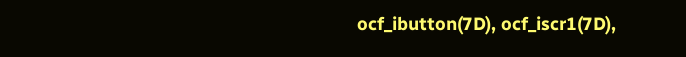ocf_ibutton(7D), ocf_iscr1(7D),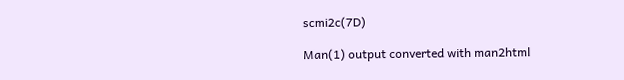scmi2c(7D)

Man(1) output converted with man2html